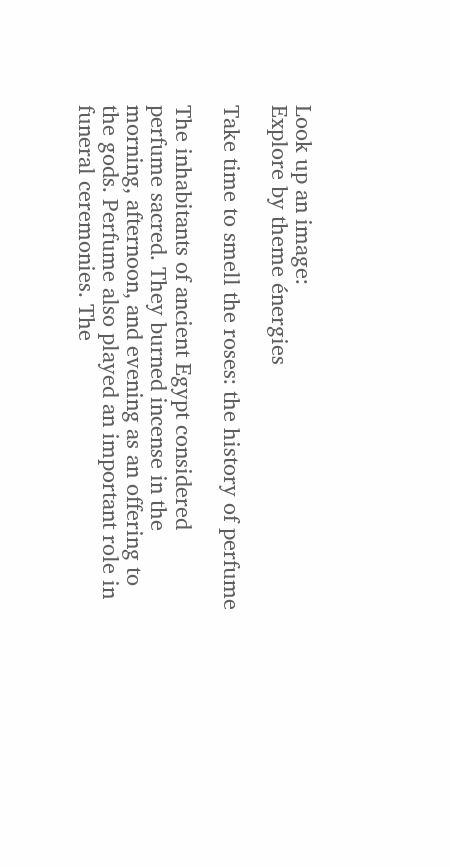Look up an image:
Explore by theme énergies

Take time to smell the roses: the history of perfume

The inhabitants of ancient Egypt considered perfume sacred. They burned incense in the morning, afternoon, and evening as an offering to the gods. Perfume also played an important role in funeral ceremonies. The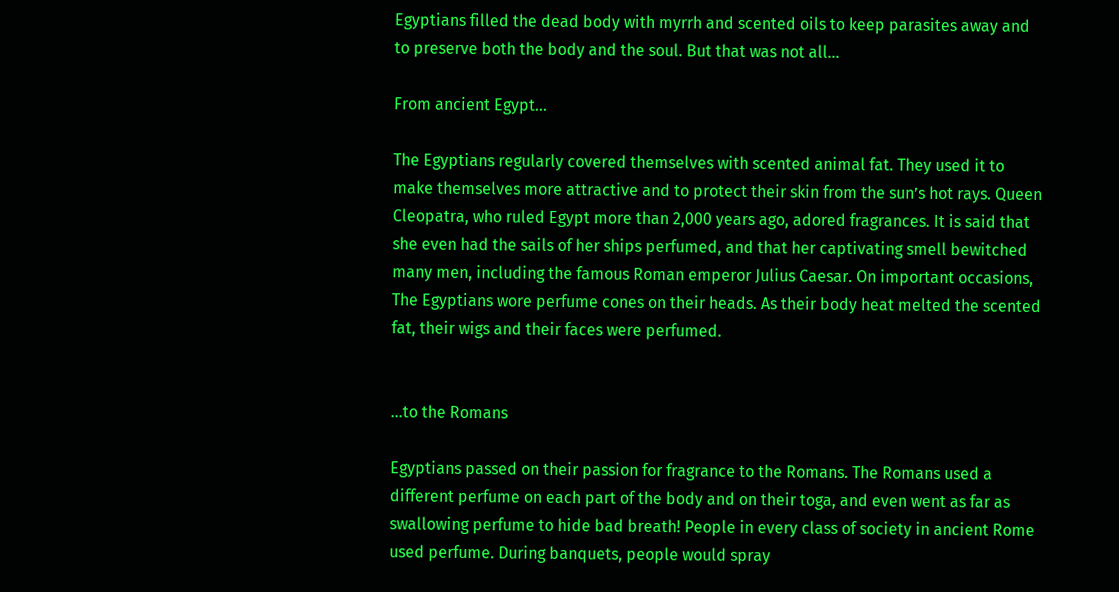Egyptians filled the dead body with myrrh and scented oils to keep parasites away and to preserve both the body and the soul. But that was not all…

From ancient Egypt…

The Egyptians regularly covered themselves with scented animal fat. They used it to make themselves more attractive and to protect their skin from the sun’s hot rays. Queen Cleopatra, who ruled Egypt more than 2,000 years ago, adored fragrances. It is said that she even had the sails of her ships perfumed, and that her captivating smell bewitched many men, including the famous Roman emperor Julius Caesar. On important occasions, The Egyptians wore perfume cones on their heads. As their body heat melted the scented fat, their wigs and their faces were perfumed.


…to the Romans

Egyptians passed on their passion for fragrance to the Romans. The Romans used a different perfume on each part of the body and on their toga, and even went as far as swallowing perfume to hide bad breath! People in every class of society in ancient Rome used perfume. During banquets, people would spray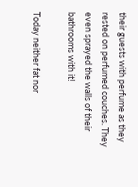their guests with perfume as they rested on perfumed couches. They even sprayed the walls of their bathrooms with it!

Today neither fat nor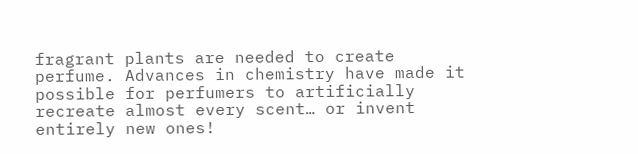fragrant plants are needed to create perfume. Advances in chemistry have made it possible for perfumers to artificially recreate almost every scent… or invent entirely new ones!